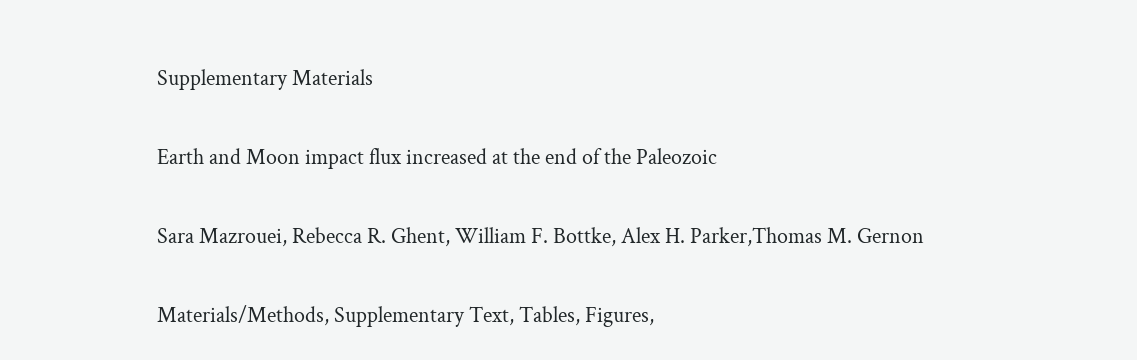Supplementary Materials

Earth and Moon impact flux increased at the end of the Paleozoic

Sara Mazrouei, Rebecca R. Ghent, William F. Bottke, Alex H. Parker,Thomas M. Gernon

Materials/Methods, Supplementary Text, Tables, Figures,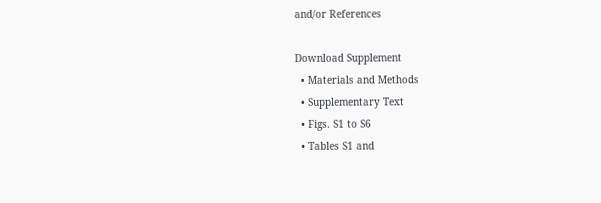and/or References

Download Supplement
  • Materials and Methods
  • Supplementary Text
  • Figs. S1 to S6
  • Tables S1 and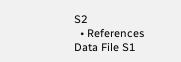S2
  • References
Data File S1